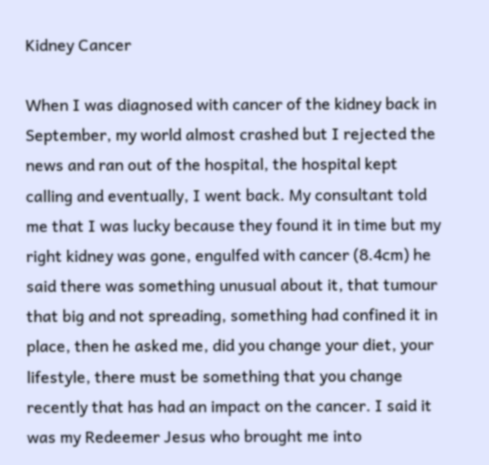Kidney Cancer

When I was diagnosed with cancer of the kidney back in September, my world almost crashed but I rejected the news and ran out of the hospital, the hospital kept calling and eventually, I went back. My consultant told me that I was lucky because they found it in time but my right kidney was gone, engulfed with cancer (8.4cm) he said there was something unusual about it, that tumour that big and not spreading, something had confined it in place, then he asked me, did you change your diet, your lifestyle, there must be something that you change recently that has had an impact on the cancer. I said it was my Redeemer Jesus who brought me into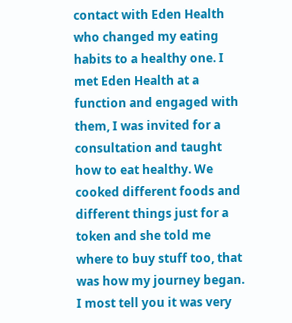contact with Eden Health who changed my eating habits to a healthy one. I met Eden Health at a function and engaged with them, I was invited for a consultation and taught how to eat healthy. We cooked different foods and different things just for a token and she told me where to buy stuff too, that was how my journey began. I most tell you it was very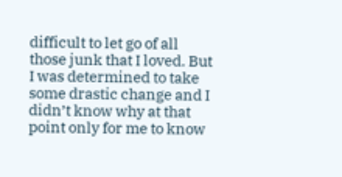difficult to let go of all those junk that I loved. But I was determined to take some drastic change and I didn’t know why at that point only for me to know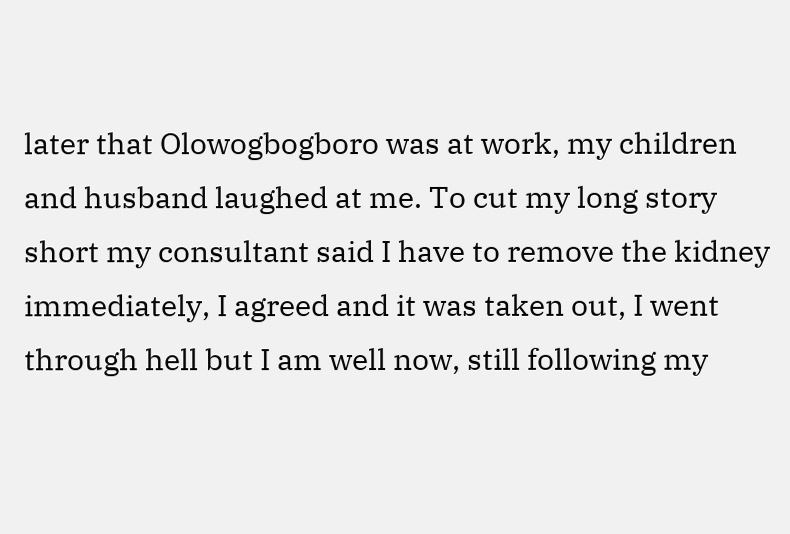later that Olowogbogboro was at work, my children and husband laughed at me. To cut my long story short my consultant said I have to remove the kidney immediately, I agreed and it was taken out, I went through hell but I am well now, still following my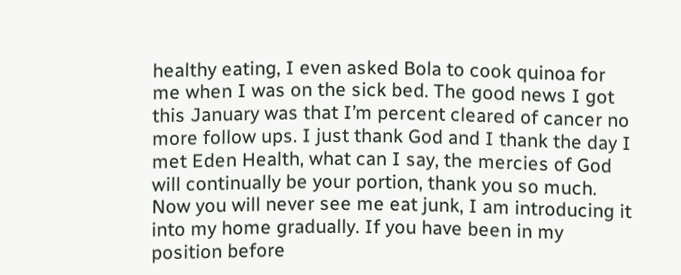healthy eating, I even asked Bola to cook quinoa for me when I was on the sick bed. The good news I got this January was that I’m percent cleared of cancer no more follow ups. I just thank God and I thank the day I met Eden Health, what can I say, the mercies of God will continually be your portion, thank you so much. Now you will never see me eat junk, I am introducing it into my home gradually. If you have been in my position before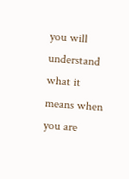you will understand what it means when you are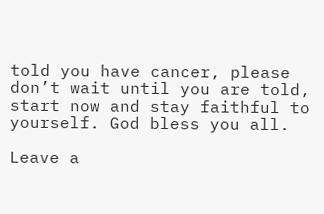told you have cancer, please don’t wait until you are told, start now and stay faithful to yourself. God bless you all.

Leave a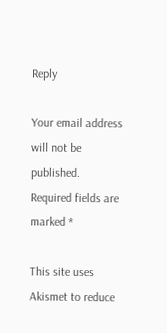Reply

Your email address will not be published. Required fields are marked *

This site uses Akismet to reduce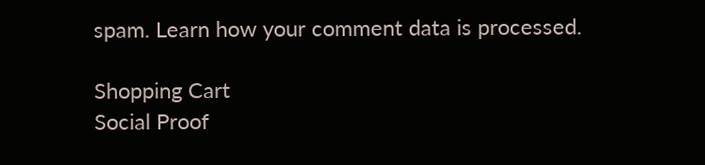spam. Learn how your comment data is processed.

Shopping Cart
Social Proof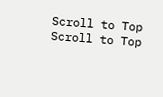Scroll to Top
Scroll to Top